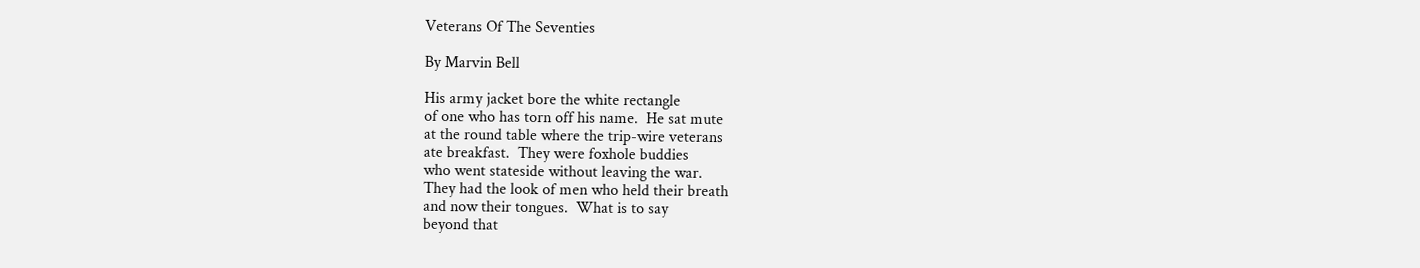Veterans Of The Seventies

By Marvin Bell

His army jacket bore the white rectangle
of one who has torn off his name.  He sat mute
at the round table where the trip-wire veterans
ate breakfast.  They were foxhole buddies
who went stateside without leaving the war.
They had the look of men who held their breath
and now their tongues.  What is to say
beyond that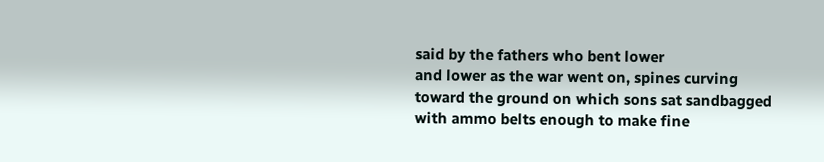said by the fathers who bent lower
and lower as the war went on, spines curving
toward the ground on which sons sat sandbagged
with ammo belts enough to make fine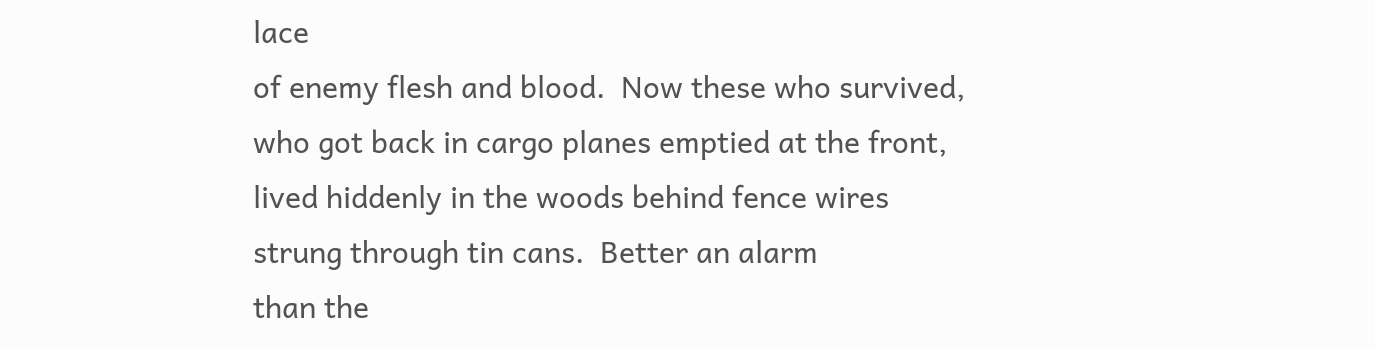lace
of enemy flesh and blood.  Now these who survived,
who got back in cargo planes emptied at the front,
lived hiddenly in the woods behind fence wires
strung through tin cans.  Better an alarm
than the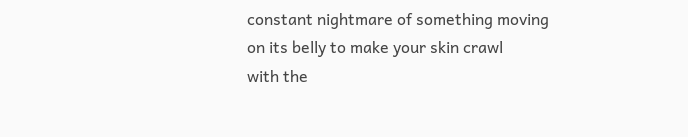constant nightmare of something moving
on its belly to make your skin crawl
with the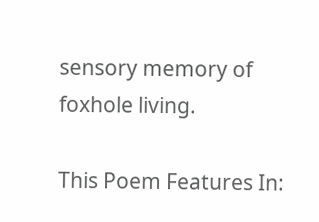sensory memory of foxhole living.

This Poem Features In: